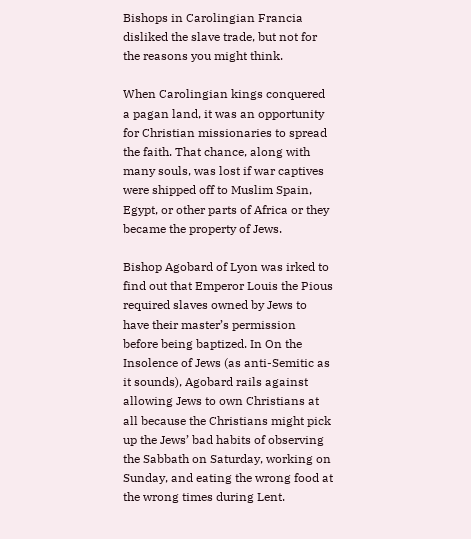Bishops in Carolingian Francia disliked the slave trade, but not for the reasons you might think.

When Carolingian kings conquered a pagan land, it was an opportunity for Christian missionaries to spread the faith. That chance, along with many souls, was lost if war captives were shipped off to Muslim Spain, Egypt, or other parts of Africa or they became the property of Jews.

Bishop Agobard of Lyon was irked to find out that Emperor Louis the Pious required slaves owned by Jews to have their master’s permission before being baptized. In On the Insolence of Jews (as anti-Semitic as it sounds), Agobard rails against allowing Jews to own Christians at all because the Christians might pick up the Jews’ bad habits of observing the Sabbath on Saturday, working on Sunday, and eating the wrong food at the wrong times during Lent.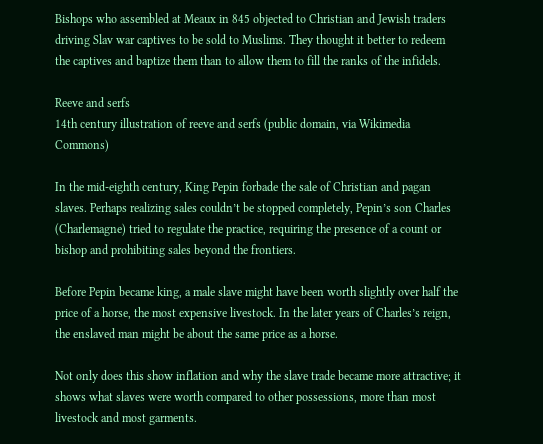Bishops who assembled at Meaux in 845 objected to Christian and Jewish traders driving Slav war captives to be sold to Muslims. They thought it better to redeem the captives and baptize them than to allow them to fill the ranks of the infidels.

Reeve and serfs
14th century illustration of reeve and serfs (public domain, via Wikimedia Commons)

In the mid-eighth century, King Pepin forbade the sale of Christian and pagan slaves. Perhaps realizing sales couldn’t be stopped completely, Pepin’s son Charles (Charlemagne) tried to regulate the practice, requiring the presence of a count or bishop and prohibiting sales beyond the frontiers.

Before Pepin became king, a male slave might have been worth slightly over half the price of a horse, the most expensive livestock. In the later years of Charles’s reign, the enslaved man might be about the same price as a horse.

Not only does this show inflation and why the slave trade became more attractive; it shows what slaves were worth compared to other possessions, more than most livestock and most garments.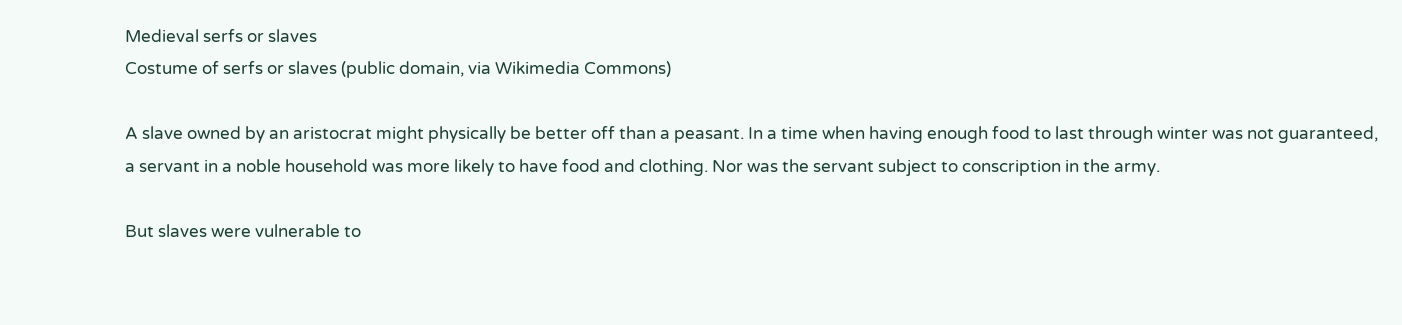Medieval serfs or slaves
Costume of serfs or slaves (public domain, via Wikimedia Commons)

A slave owned by an aristocrat might physically be better off than a peasant. In a time when having enough food to last through winter was not guaranteed, a servant in a noble household was more likely to have food and clothing. Nor was the servant subject to conscription in the army.

But slaves were vulnerable to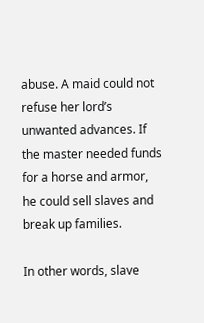abuse. A maid could not refuse her lord’s unwanted advances. If the master needed funds for a horse and armor, he could sell slaves and break up families.

In other words, slave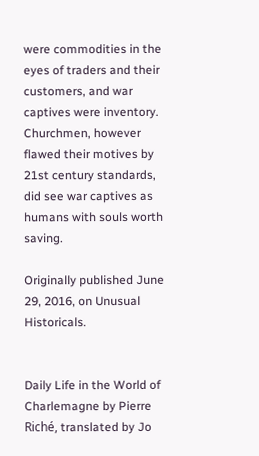were commodities in the eyes of traders and their customers, and war captives were inventory. Churchmen, however flawed their motives by 21st century standards, did see war captives as humans with souls worth saving.

Originally published June 29, 2016, on Unusual Historicals.


Daily Life in the World of Charlemagne by Pierre Riché, translated by Jo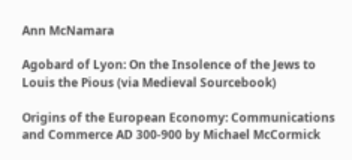Ann McNamara

Agobard of Lyon: On the Insolence of the Jews to Louis the Pious (via Medieval Sourcebook)

Origins of the European Economy: Communications and Commerce AD 300-900 by Michael McCormick